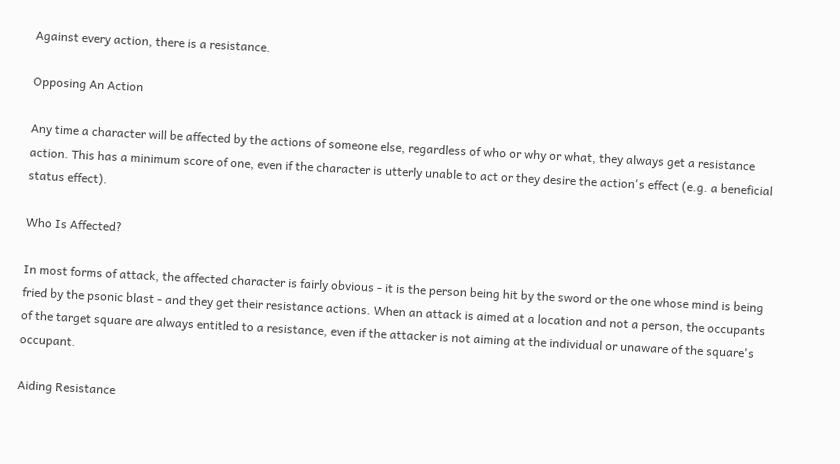Against every action, there is a resistance.

Opposing An Action

Any time a character will be affected by the actions of someone else, regardless of who or why or what, they always get a resistance action. This has a minimum score of one, even if the character is utterly unable to act or they desire the action's effect (e.g. a beneficial status effect).

Who Is Affected?

In most forms of attack, the affected character is fairly obvious - it is the person being hit by the sword or the one whose mind is being fried by the psonic blast - and they get their resistance actions. When an attack is aimed at a location and not a person, the occupants of the target square are always entitled to a resistance, even if the attacker is not aiming at the individual or unaware of the square's occupant.

Aiding Resistance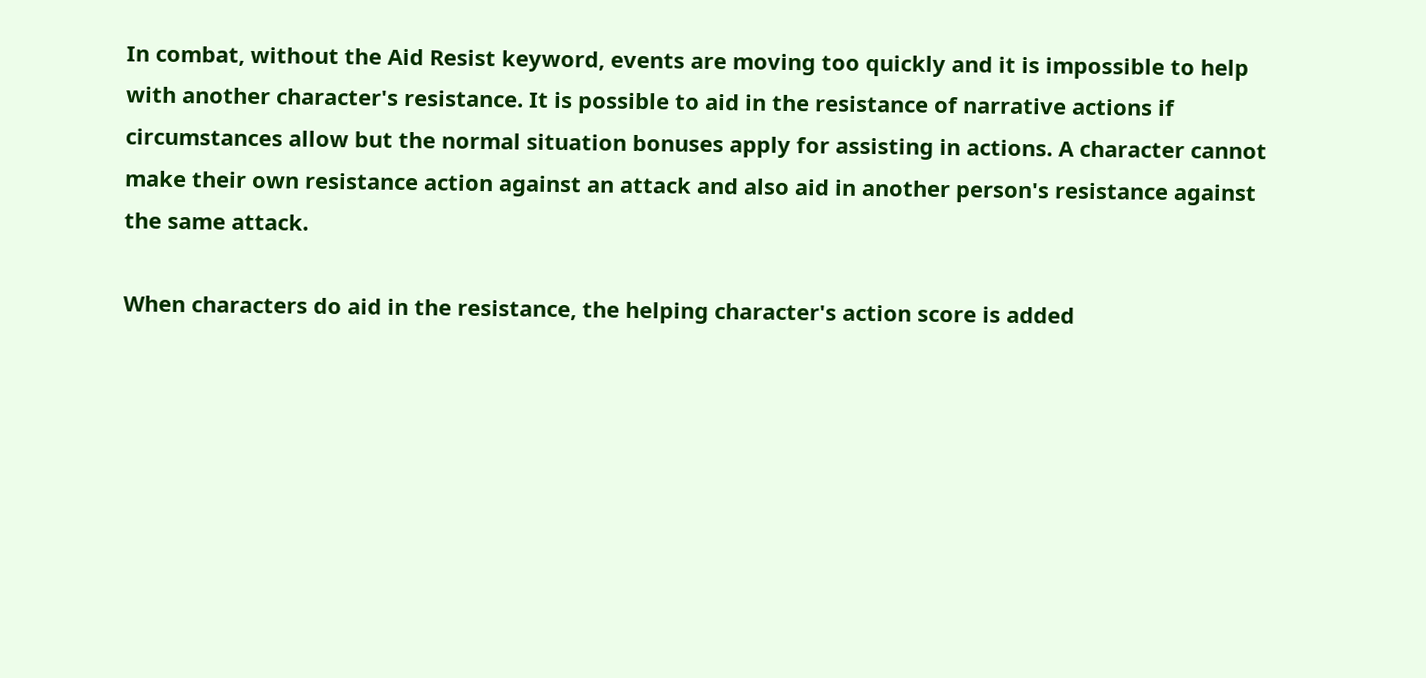In combat, without the Aid Resist keyword, events are moving too quickly and it is impossible to help with another character's resistance. It is possible to aid in the resistance of narrative actions if circumstances allow but the normal situation bonuses apply for assisting in actions. A character cannot make their own resistance action against an attack and also aid in another person's resistance against the same attack.

When characters do aid in the resistance, the helping character's action score is added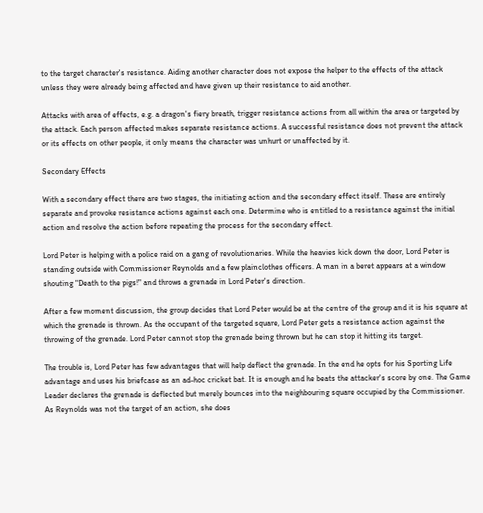to the target character's resistance. Aiding another character does not expose the helper to the effects of the attack unless they were already being affected and have given up their resistance to aid another.

Attacks with area of effects, e.g. a dragon's fiery breath, trigger resistance actions from all within the area or targeted by the attack. Each person affected makes separate resistance actions. A successful resistance does not prevent the attack or its effects on other people, it only means the character was unhurt or unaffected by it.

Secondary Effects

With a secondary effect there are two stages, the initiating action and the secondary effect itself. These are entirely separate and provoke resistance actions against each one. Determine who is entitled to a resistance against the initial action and resolve the action before repeating the process for the secondary effect.

Lord Peter is helping with a police raid on a gang of revolutionaries. While the heavies kick down the door, Lord Peter is standing outside with Commissioner Reynolds and a few plainclothes officers. A man in a beret appears at a window shouting "Death to the pigs!" and throws a grenade in Lord Peter's direction.

After a few moment discussion, the group decides that Lord Peter would be at the centre of the group and it is his square at which the grenade is thrown. As the occupant of the targeted square, Lord Peter gets a resistance action against the throwing of the grenade. Lord Peter cannot stop the grenade being thrown but he can stop it hitting its target.

The trouble is, Lord Peter has few advantages that will help deflect the grenade. In the end he opts for his Sporting Life advantage and uses his briefcase as an ad-hoc cricket bat. It is enough and he beats the attacker's score by one. The Game Leader declares the grenade is deflected but merely bounces into the neighbouring square occupied by the Commissioner. As Reynolds was not the target of an action, she does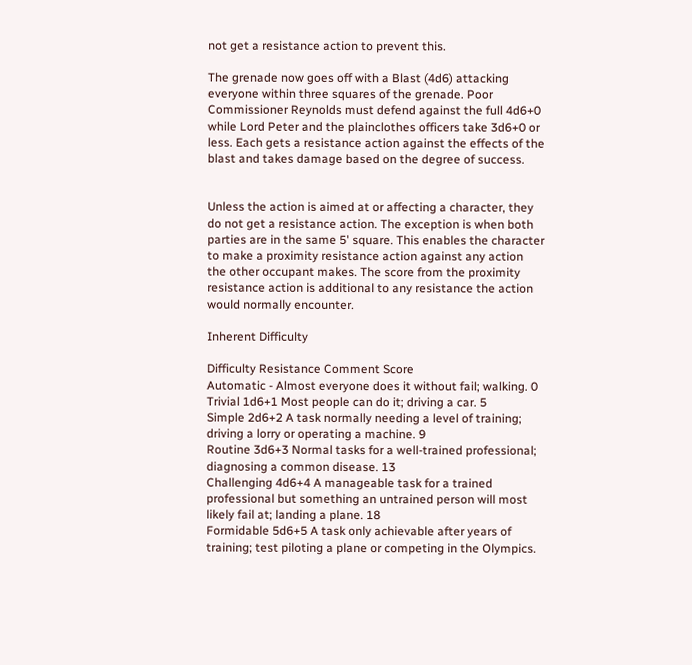not get a resistance action to prevent this.

The grenade now goes off with a Blast (4d6) attacking everyone within three squares of the grenade. Poor Commissioner Reynolds must defend against the full 4d6+0 while Lord Peter and the plainclothes officers take 3d6+0 or less. Each gets a resistance action against the effects of the blast and takes damage based on the degree of success.


Unless the action is aimed at or affecting a character, they do not get a resistance action. The exception is when both parties are in the same 5' square. This enables the character to make a proximity resistance action against any action the other occupant makes. The score from the proximity resistance action is additional to any resistance the action would normally encounter.

Inherent Difficulty

Difficulty Resistance Comment Score
Automatic - Almost everyone does it without fail; walking. 0
Trivial 1d6+1 Most people can do it; driving a car. 5
Simple 2d6+2 A task normally needing a level of training; driving a lorry or operating a machine. 9
Routine 3d6+3 Normal tasks for a well-trained professional; diagnosing a common disease. 13
Challenging 4d6+4 A manageable task for a trained professional but something an untrained person will most likely fail at; landing a plane. 18
Formidable 5d6+5 A task only achievable after years of training; test piloting a plane or competing in the Olympics.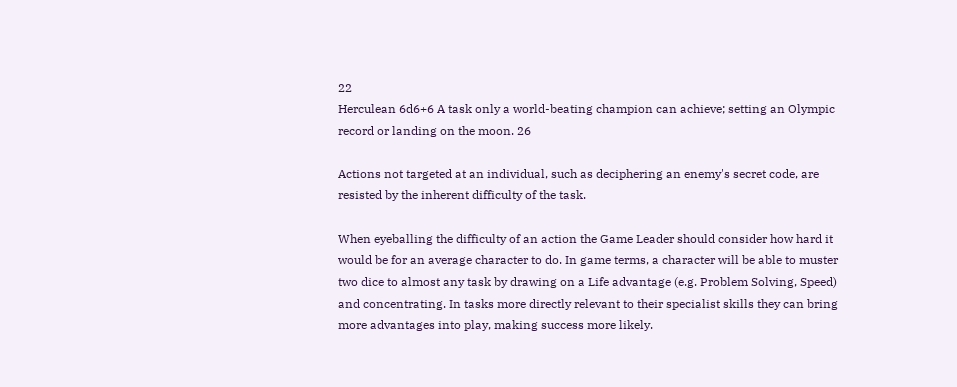22
Herculean 6d6+6 A task only a world-beating champion can achieve; setting an Olympic record or landing on the moon. 26

Actions not targeted at an individual, such as deciphering an enemy's secret code, are resisted by the inherent difficulty of the task.

When eyeballing the difficulty of an action the Game Leader should consider how hard it would be for an average character to do. In game terms, a character will be able to muster two dice to almost any task by drawing on a Life advantage (e.g. Problem Solving, Speed) and concentrating. In tasks more directly relevant to their specialist skills they can bring more advantages into play, making success more likely.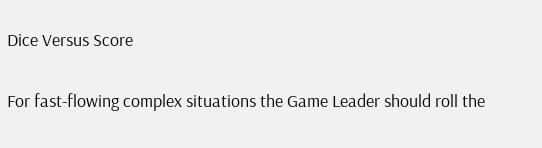Dice Versus Score

For fast-flowing complex situations the Game Leader should roll the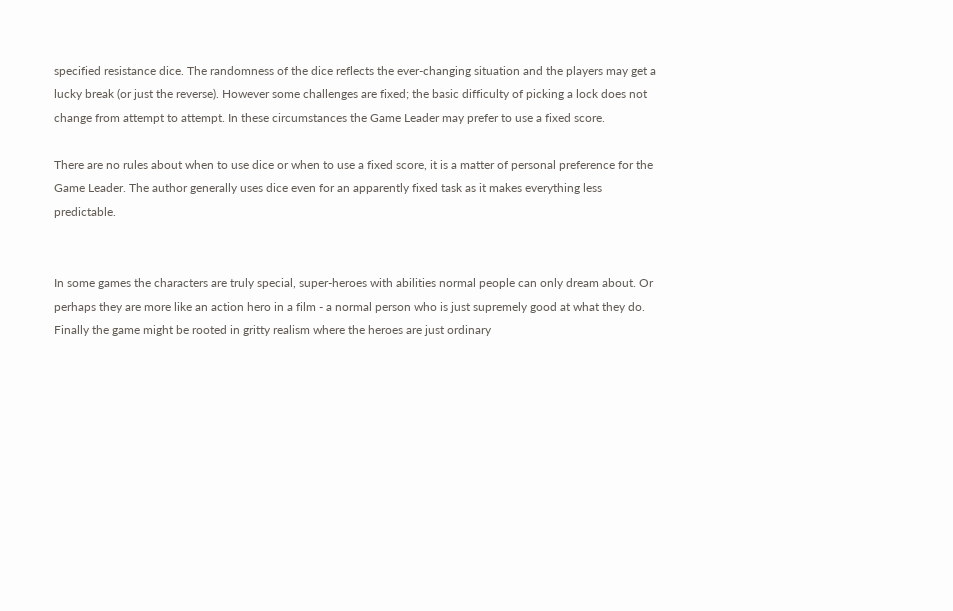specified resistance dice. The randomness of the dice reflects the ever-changing situation and the players may get a lucky break (or just the reverse). However some challenges are fixed; the basic difficulty of picking a lock does not change from attempt to attempt. In these circumstances the Game Leader may prefer to use a fixed score.

There are no rules about when to use dice or when to use a fixed score, it is a matter of personal preference for the Game Leader. The author generally uses dice even for an apparently fixed task as it makes everything less predictable.


In some games the characters are truly special, super-heroes with abilities normal people can only dream about. Or perhaps they are more like an action hero in a film - a normal person who is just supremely good at what they do. Finally the game might be rooted in gritty realism where the heroes are just ordinary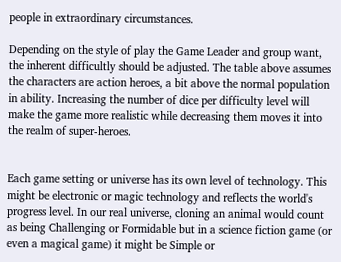people in extraordinary circumstances.

Depending on the style of play the Game Leader and group want, the inherent difficultly should be adjusted. The table above assumes the characters are action heroes, a bit above the normal population in ability. Increasing the number of dice per difficulty level will make the game more realistic while decreasing them moves it into the realm of super-heroes.


Each game setting or universe has its own level of technology. This might be electronic or magic technology and reflects the world's progress level. In our real universe, cloning an animal would count as being Challenging or Formidable but in a science fiction game (or even a magical game) it might be Simple or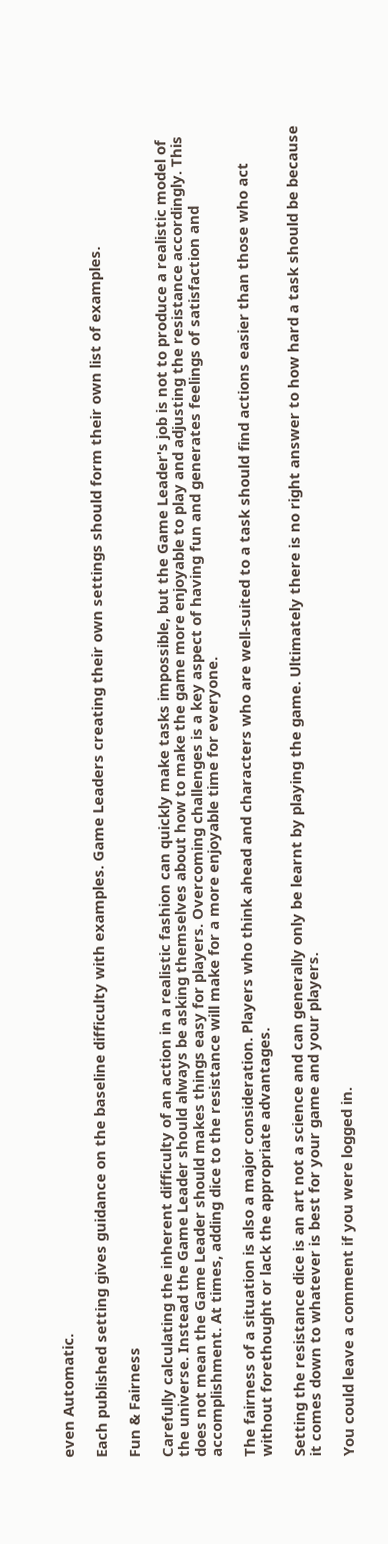even Automatic.

Each published setting gives guidance on the baseline difficulty with examples. Game Leaders creating their own settings should form their own list of examples.

Fun & Fairness

Carefully calculating the inherent difficulty of an action in a realistic fashion can quickly make tasks impossible, but the Game Leader's job is not to produce a realistic model of the universe. Instead the Game Leader should always be asking themselves about how to make the game more enjoyable to play and adjusting the resistance accordingly. This does not mean the Game Leader should makes things easy for players. Overcoming challenges is a key aspect of having fun and generates feelings of satisfaction and accomplishment. At times, adding dice to the resistance will make for a more enjoyable time for everyone.

The fairness of a situation is also a major consideration. Players who think ahead and characters who are well-suited to a task should find actions easier than those who act without forethought or lack the appropriate advantages.

Setting the resistance dice is an art not a science and can generally only be learnt by playing the game. Ultimately there is no right answer to how hard a task should be because it comes down to whatever is best for your game and your players.

You could leave a comment if you were logged in.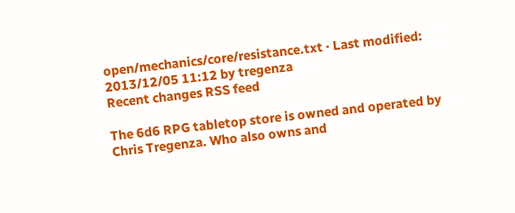open/mechanics/core/resistance.txt · Last modified: 2013/12/05 11:12 by tregenza
Recent changes RSS feed

The 6d6 RPG tabletop store is owned and operated by Chris Tregenza. Who also owns and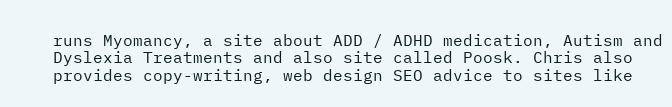runs Myomancy, a site about ADD / ADHD medication, Autism and Dyslexia Treatments and also site called Poosk. Chris also provides copy-writing, web design SEO advice to sites like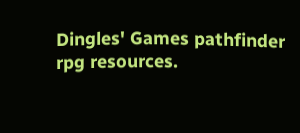Dingles' Games pathfinder rpg resources.